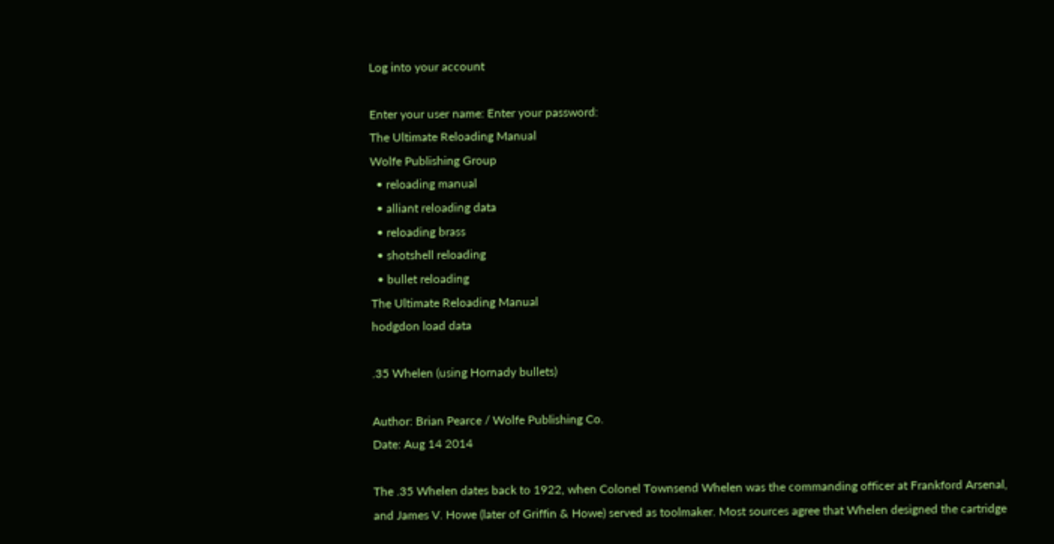Log into your account

Enter your user name: Enter your password:
The Ultimate Reloading Manual
Wolfe Publishing Group
  • reloading manual
  • alliant reloading data
  • reloading brass
  • shotshell reloading
  • bullet reloading
The Ultimate Reloading Manual
hodgdon load data

.35 Whelen (using Hornady bullets)

Author: Brian Pearce / Wolfe Publishing Co.
Date: Aug 14 2014

The .35 Whelen dates back to 1922, when Colonel Townsend Whelen was the commanding officer at Frankford Arsenal, and James V. Howe (later of Griffin & Howe) served as toolmaker. Most sources agree that Whelen designed the cartridge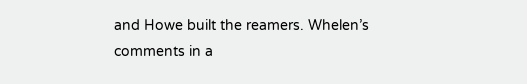and Howe built the reamers. Whelen’s comments in a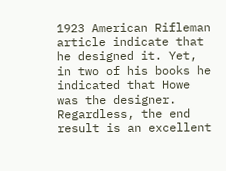1923 American Rifleman article indicate that he designed it. Yet, in two of his books he indicated that Howe was the designer. Regardless, the end result is an excellent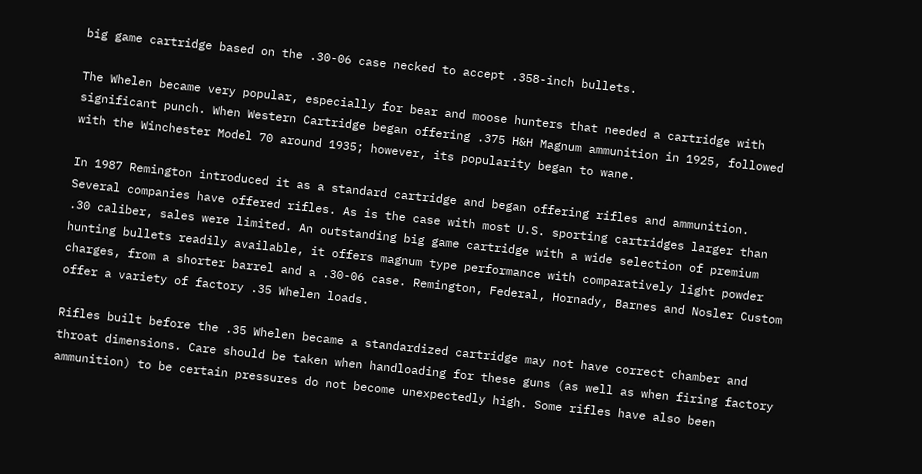big game cartridge based on the .30-06 case necked to accept .358-inch bullets.

The Whelen became very popular, especially for bear and moose hunters that needed a cartridge with significant punch. When Western Cartridge began offering .375 H&H Magnum ammunition in 1925, followed with the Winchester Model 70 around 1935; however, its popularity began to wane.

In 1987 Remington introduced it as a standard cartridge and began offering rifles and ammunition. Several companies have offered rifles. As is the case with most U.S. sporting cartridges larger than .30 caliber, sales were limited. An outstanding big game cartridge with a wide selection of premium hunting bullets readily available, it offers magnum type performance with comparatively light powder charges, from a shorter barrel and a .30-06 case. Remington, Federal, Hornady, Barnes and Nosler Custom offer a variety of factory .35 Whelen loads.

Rifles built before the .35 Whelen became a standardized cartridge may not have correct chamber and throat dimensions. Care should be taken when handloading for these guns (as well as when firing factory ammunition) to be certain pressures do not become unexpectedly high. Some rifles have also been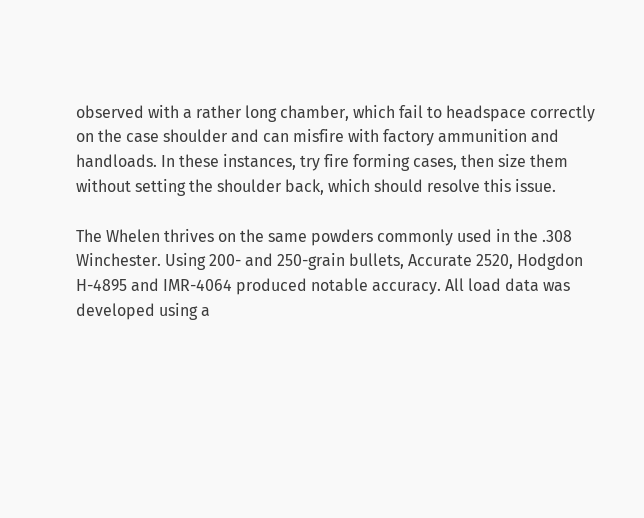observed with a rather long chamber, which fail to headspace correctly on the case shoulder and can misfire with factory ammunition and handloads. In these instances, try fire forming cases, then size them without setting the shoulder back, which should resolve this issue.

The Whelen thrives on the same powders commonly used in the .308 Winchester. Using 200- and 250-grain bullets, Accurate 2520, Hodgdon H-4895 and IMR-4064 produced notable accuracy. All load data was developed using a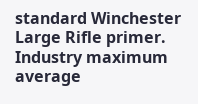standard Winchester Large Rifle primer. Industry maximum average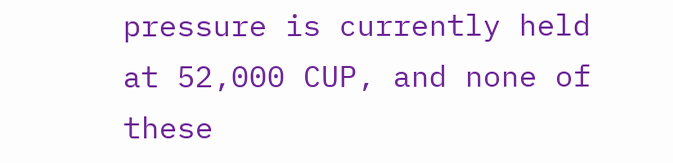pressure is currently held at 52,000 CUP, and none of these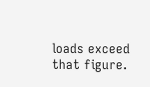loads exceed that figure.